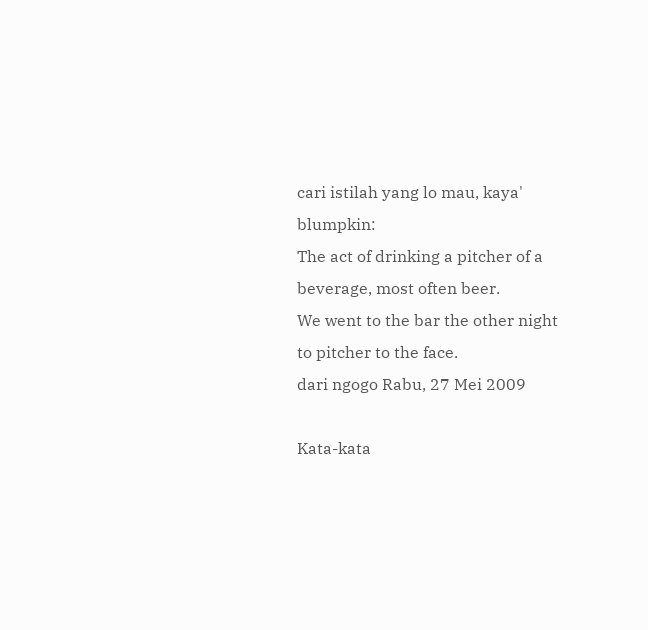cari istilah yang lo mau, kaya' blumpkin:
The act of drinking a pitcher of a beverage, most often beer.
We went to the bar the other night to pitcher to the face.
dari ngogo Rabu, 27 Mei 2009

Kata-kata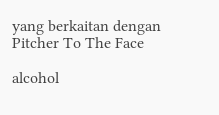yang berkaitan dengan Pitcher To The Face

alcohol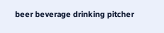beer beverage drinking pitcher